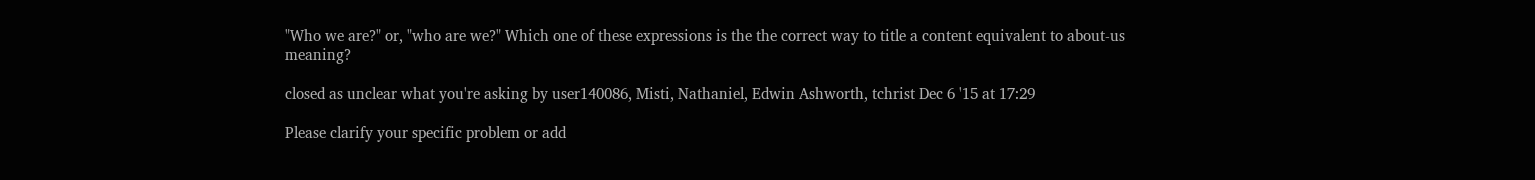"Who we are?" or, "who are we?" Which one of these expressions is the the correct way to title a content equivalent to about-us meaning?

closed as unclear what you're asking by user140086, Misti, Nathaniel, Edwin Ashworth, tchrist Dec 6 '15 at 17:29

Please clarify your specific problem or add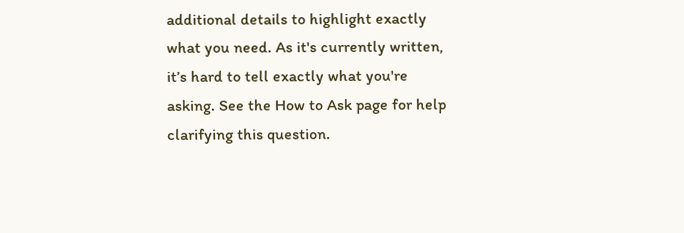additional details to highlight exactly what you need. As it's currently written, it’s hard to tell exactly what you're asking. See the How to Ask page for help clarifying this question.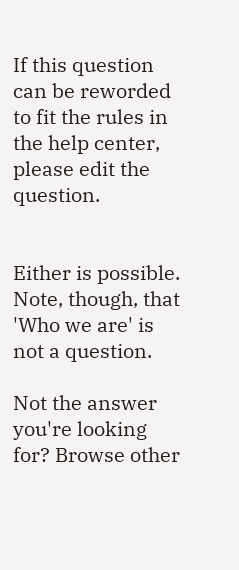If this question can be reworded to fit the rules in the help center, please edit the question.


Either is possible. Note, though, that 'Who we are' is not a question.

Not the answer you're looking for? Browse other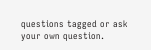questions tagged or ask your own question.